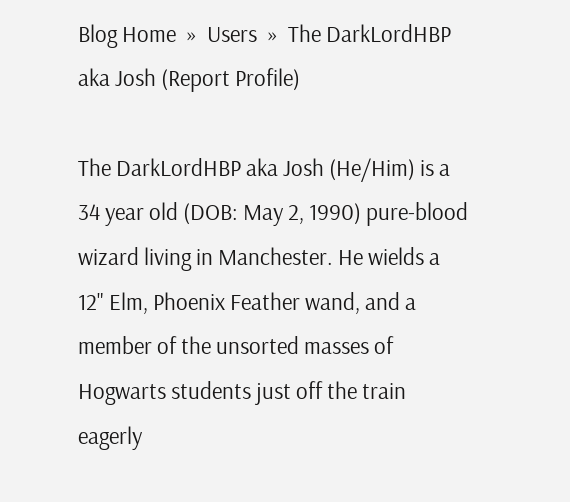Blog Home  »  Users  »  The DarkLordHBP aka Josh (Report Profile)

The DarkLordHBP aka Josh (He/Him) is a 34 year old (DOB: May 2, 1990) pure-blood wizard living in Manchester. He wields a 12" Elm, Phoenix Feather wand, and a member of the unsorted masses of Hogwarts students just off the train eagerly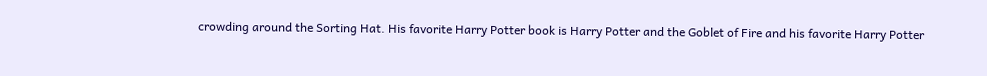crowding around the Sorting Hat. His favorite Harry Potter book is Harry Potter and the Goblet of Fire and his favorite Harry Potter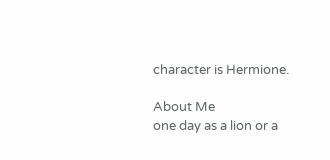character is Hermione.

About Me
one day as a lion or a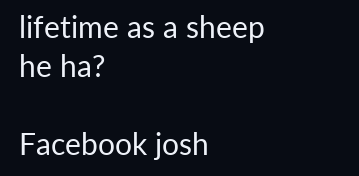lifetime as a sheep
he ha?

Facebook josh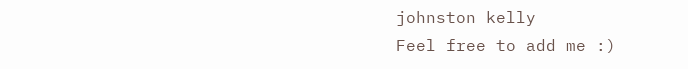johnston kelly
Feel free to add me :)